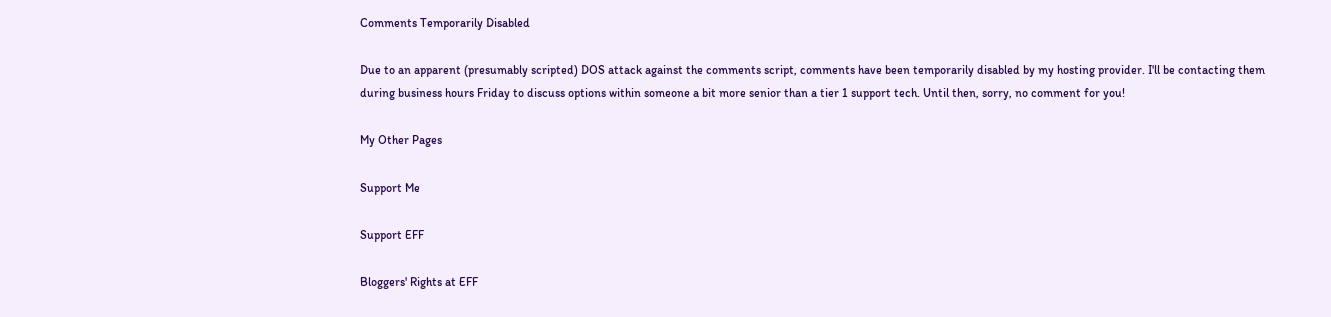Comments Temporarily Disabled

Due to an apparent (presumably scripted) DOS attack against the comments script, comments have been temporarily disabled by my hosting provider. I'll be contacting them during business hours Friday to discuss options within someone a bit more senior than a tier 1 support tech. Until then, sorry, no comment for you!

My Other Pages

Support Me

Support EFF

Bloggers' Rights at EFF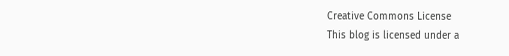Creative Commons License
This blog is licensed under a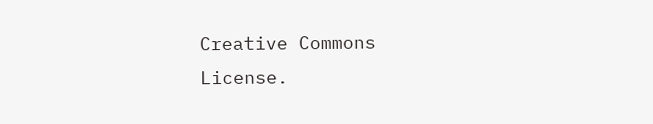Creative Commons License.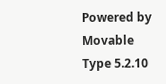Powered by Movable Type 5.2.10